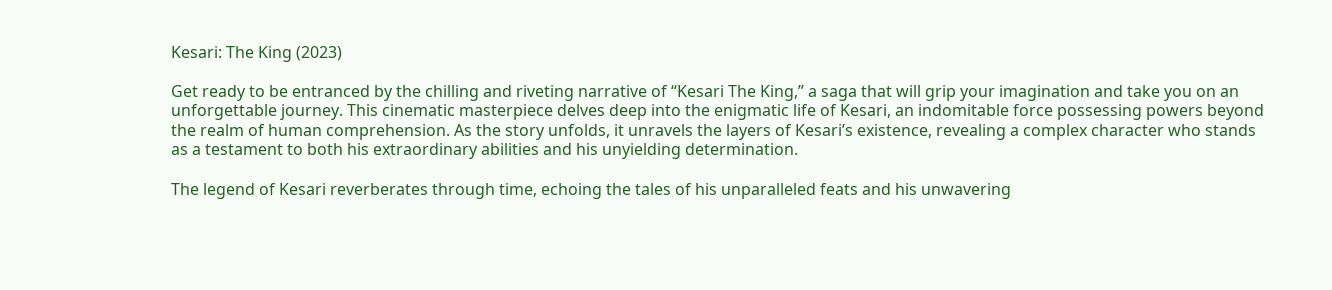Kesari: The King (2023)

Get ready to be entranced by the chilling and riveting narrative of “Kesari The King,” a saga that will grip your imagination and take you on an unforgettable journey. This cinematic masterpiece delves deep into the enigmatic life of Kesari, an indomitable force possessing powers beyond the realm of human comprehension. As the story unfolds, it unravels the layers of Kesari’s existence, revealing a complex character who stands as a testament to both his extraordinary abilities and his unyielding determination.

The legend of Kesari reverberates through time, echoing the tales of his unparalleled feats and his unwavering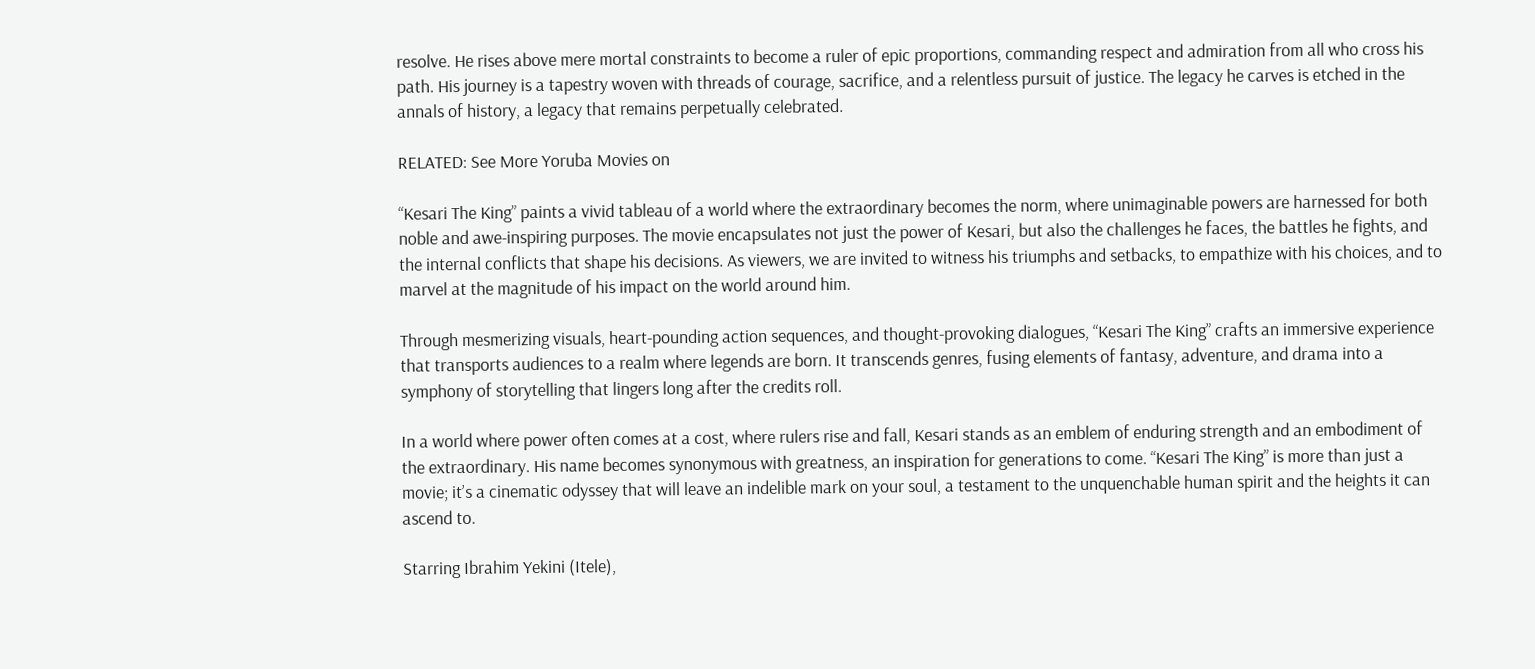resolve. He rises above mere mortal constraints to become a ruler of epic proportions, commanding respect and admiration from all who cross his path. His journey is a tapestry woven with threads of courage, sacrifice, and a relentless pursuit of justice. The legacy he carves is etched in the annals of history, a legacy that remains perpetually celebrated.

RELATED: See More Yoruba Movies on

“Kesari The King” paints a vivid tableau of a world where the extraordinary becomes the norm, where unimaginable powers are harnessed for both noble and awe-inspiring purposes. The movie encapsulates not just the power of Kesari, but also the challenges he faces, the battles he fights, and the internal conflicts that shape his decisions. As viewers, we are invited to witness his triumphs and setbacks, to empathize with his choices, and to marvel at the magnitude of his impact on the world around him.

Through mesmerizing visuals, heart-pounding action sequences, and thought-provoking dialogues, “Kesari The King” crafts an immersive experience that transports audiences to a realm where legends are born. It transcends genres, fusing elements of fantasy, adventure, and drama into a symphony of storytelling that lingers long after the credits roll.

In a world where power often comes at a cost, where rulers rise and fall, Kesari stands as an emblem of enduring strength and an embodiment of the extraordinary. His name becomes synonymous with greatness, an inspiration for generations to come. “Kesari The King” is more than just a movie; it’s a cinematic odyssey that will leave an indelible mark on your soul, a testament to the unquenchable human spirit and the heights it can ascend to.

Starring Ibrahim Yekini (Itele),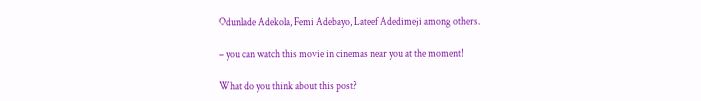Odunlade Adekola, Femi Adebayo, Lateef Adedimeji among others.

– you can watch this movie in cinemas near you at the moment!

What do you think about this post?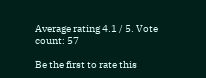Average rating 4.1 / 5. Vote count: 57

Be the first to rate this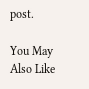post.

You May Also Like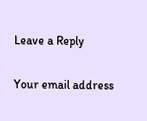Leave a Reply

Your email address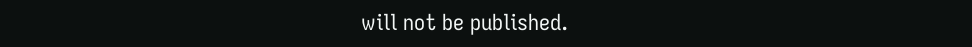will not be published.